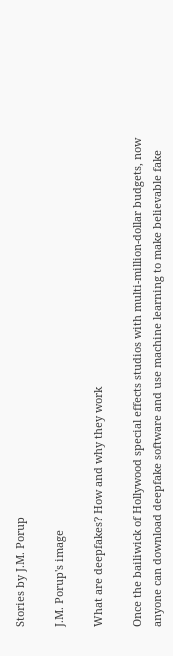Stories by J.M. Porup

J.M. Porup's image

What are deepfakes? How and why they work

Once the bailiwick of Hollywood special effects studios with multi-million-dollar budgets, now anyone can download deepfake software and use machine learning to make believable fake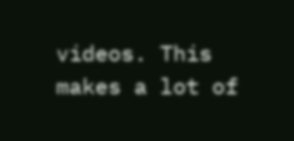videos. This makes a lot of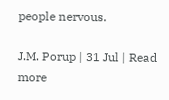people nervous.

J.M. Porup | 31 Jul | Read more